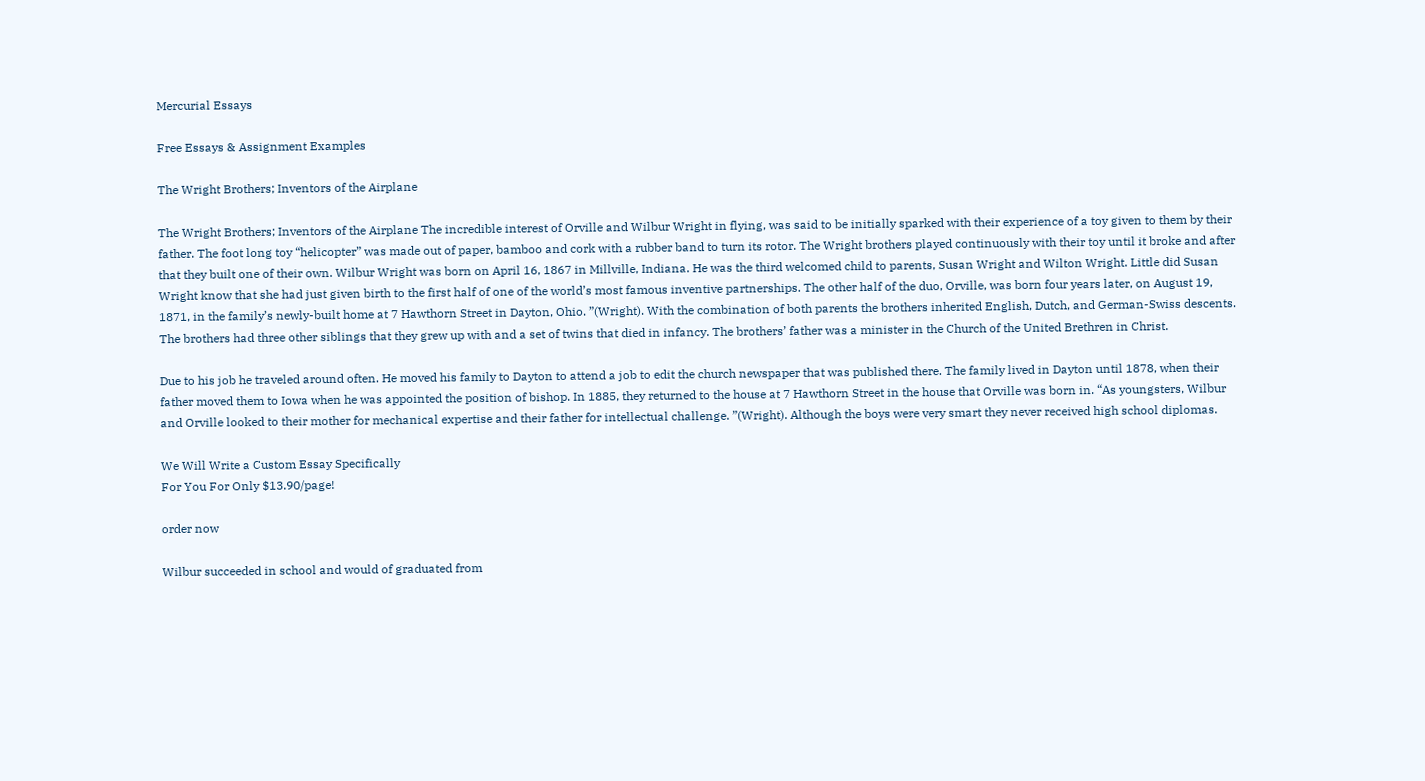Mercurial Essays

Free Essays & Assignment Examples

The Wright Brothers; Inventors of the Airplane

The Wright Brothers; Inventors of the Airplane The incredible interest of Orville and Wilbur Wright in flying, was said to be initially sparked with their experience of a toy given to them by their father. The foot long toy “helicopter” was made out of paper, bamboo and cork with a rubber band to turn its rotor. The Wright brothers played continuously with their toy until it broke and after that they built one of their own. Wilbur Wright was born on April 16, 1867 in Millville, Indiana. He was the third welcomed child to parents, Susan Wright and Wilton Wright. Little did Susan Wright know that she had just given birth to the first half of one of the world’s most famous inventive partnerships. The other half of the duo, Orville, was born four years later, on August 19, 1871, in the family’s newly-built home at 7 Hawthorn Street in Dayton, Ohio. ”(Wright). With the combination of both parents the brothers inherited English, Dutch, and German-Swiss descents. The brothers had three other siblings that they grew up with and a set of twins that died in infancy. The brothers’ father was a minister in the Church of the United Brethren in Christ.

Due to his job he traveled around often. He moved his family to Dayton to attend a job to edit the church newspaper that was published there. The family lived in Dayton until 1878, when their father moved them to Iowa when he was appointed the position of bishop. In 1885, they returned to the house at 7 Hawthorn Street in the house that Orville was born in. “As youngsters, Wilbur and Orville looked to their mother for mechanical expertise and their father for intellectual challenge. ”(Wright). Although the boys were very smart they never received high school diplomas.

We Will Write a Custom Essay Specifically
For You For Only $13.90/page!

order now

Wilbur succeeded in school and would of graduated from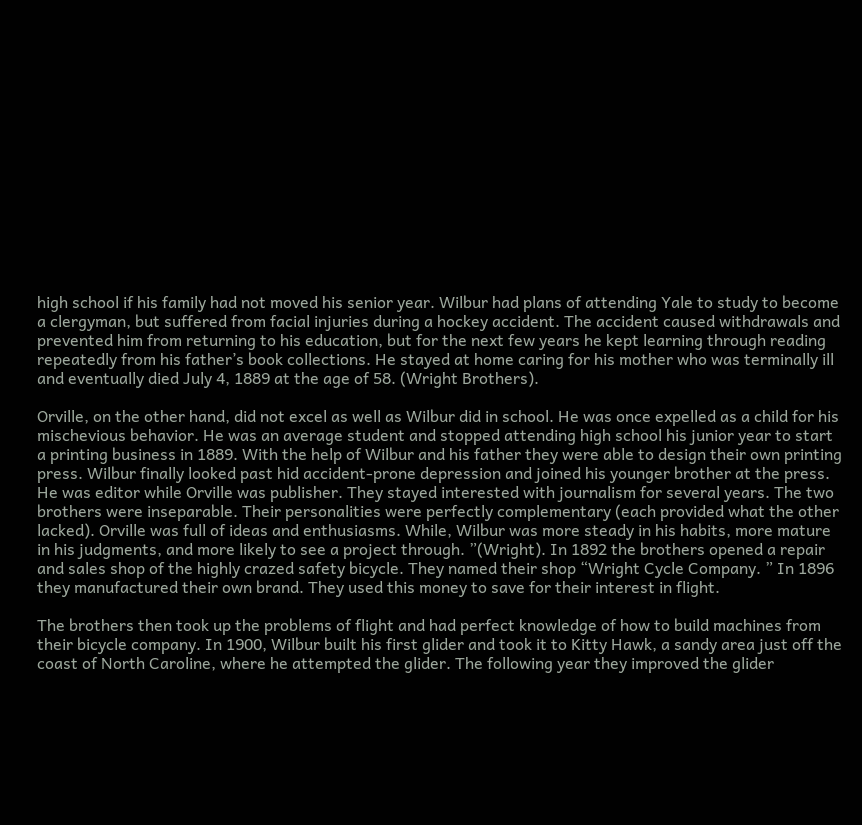high school if his family had not moved his senior year. Wilbur had plans of attending Yale to study to become a clergyman, but suffered from facial injuries during a hockey accident. The accident caused withdrawals and prevented him from returning to his education, but for the next few years he kept learning through reading repeatedly from his father’s book collections. He stayed at home caring for his mother who was terminally ill and eventually died July 4, 1889 at the age of 58. (Wright Brothers).

Orville, on the other hand, did not excel as well as Wilbur did in school. He was once expelled as a child for his mischevious behavior. He was an average student and stopped attending high school his junior year to start a printing business in 1889. With the help of Wilbur and his father they were able to design their own printing press. Wilbur finally looked past hid accident-prone depression and joined his younger brother at the press. He was editor while Orville was publisher. They stayed interested with journalism for several years. The two brothers were inseparable. Their personalities were perfectly complementary (each provided what the other lacked). Orville was full of ideas and enthusiasms. While, Wilbur was more steady in his habits, more mature in his judgments, and more likely to see a project through. ”(Wright). In 1892 the brothers opened a repair and sales shop of the highly crazed safety bicycle. They named their shop “Wright Cycle Company. ” In 1896 they manufactured their own brand. They used this money to save for their interest in flight.

The brothers then took up the problems of flight and had perfect knowledge of how to build machines from their bicycle company. In 1900, Wilbur built his first glider and took it to Kitty Hawk, a sandy area just off the coast of North Caroline, where he attempted the glider. The following year they improved the glider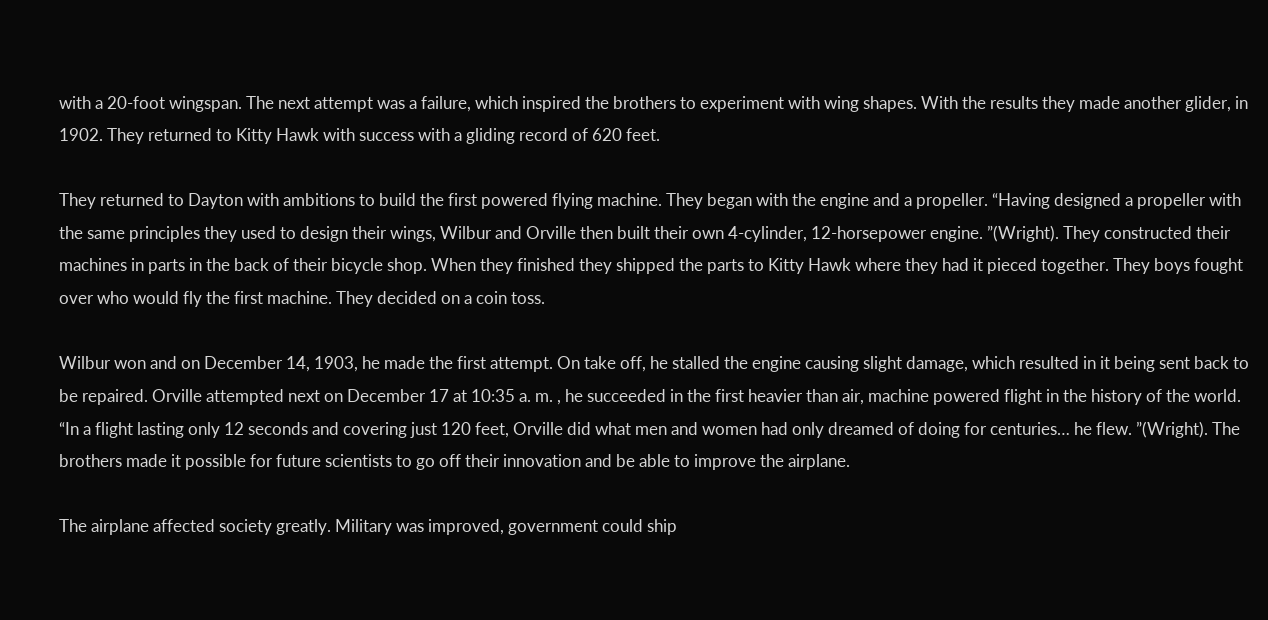with a 20-foot wingspan. The next attempt was a failure, which inspired the brothers to experiment with wing shapes. With the results they made another glider, in 1902. They returned to Kitty Hawk with success with a gliding record of 620 feet.

They returned to Dayton with ambitions to build the first powered flying machine. They began with the engine and a propeller. “Having designed a propeller with the same principles they used to design their wings, Wilbur and Orville then built their own 4-cylinder, 12-horsepower engine. ”(Wright). They constructed their machines in parts in the back of their bicycle shop. When they finished they shipped the parts to Kitty Hawk where they had it pieced together. They boys fought over who would fly the first machine. They decided on a coin toss.

Wilbur won and on December 14, 1903, he made the first attempt. On take off, he stalled the engine causing slight damage, which resulted in it being sent back to be repaired. Orville attempted next on December 17 at 10:35 a. m. , he succeeded in the first heavier than air, machine powered flight in the history of the world. “In a flight lasting only 12 seconds and covering just 120 feet, Orville did what men and women had only dreamed of doing for centuries… he flew. ”(Wright). The brothers made it possible for future scientists to go off their innovation and be able to improve the airplane.

The airplane affected society greatly. Military was improved, government could ship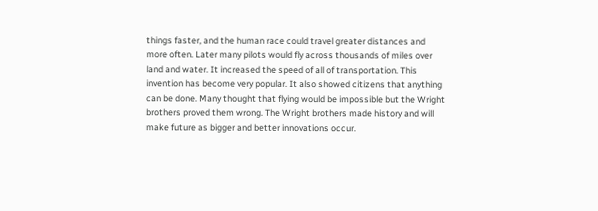things faster, and the human race could travel greater distances and more often. Later many pilots would fly across thousands of miles over land and water. It increased the speed of all of transportation. This invention has become very popular. It also showed citizens that anything can be done. Many thought that flying would be impossible but the Wright brothers proved them wrong. The Wright brothers made history and will make future as bigger and better innovations occur.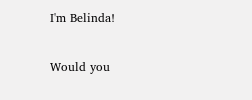I'm Belinda!

Would you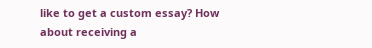like to get a custom essay? How about receiving a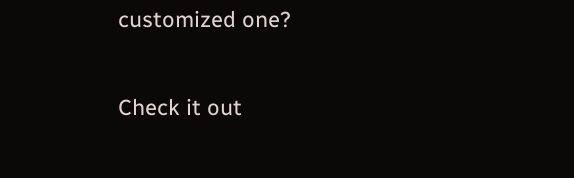customized one?

Check it out